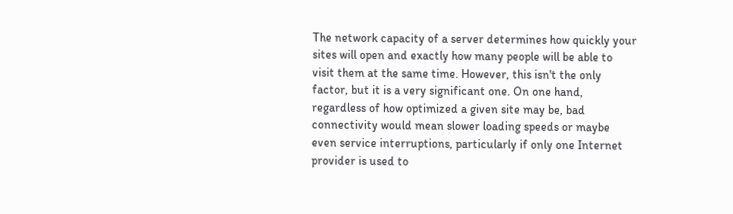The network capacity of a server determines how quickly your sites will open and exactly how many people will be able to visit them at the same time. However, this isn't the only factor, but it is a very significant one. On one hand, regardless of how optimized a given site may be, bad connectivity would mean slower loading speeds or maybe even service interruptions, particularly if only one Internet provider is used to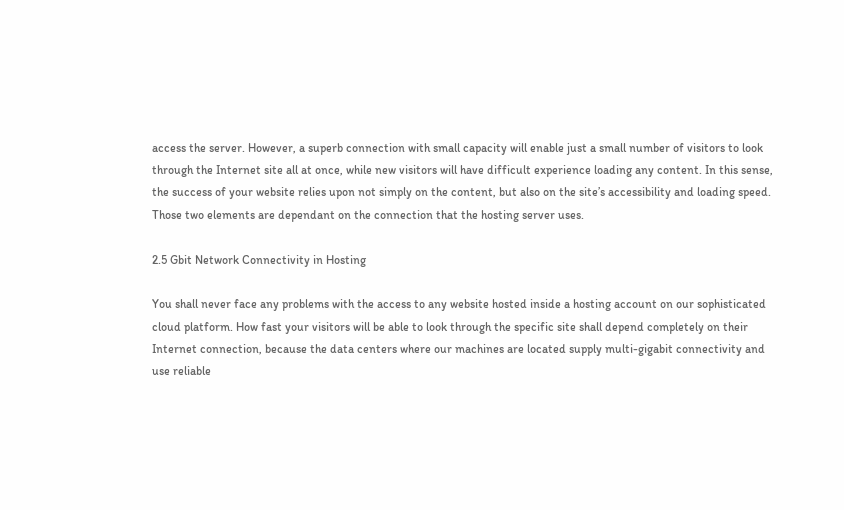access the server. However, a superb connection with small capacity will enable just a small number of visitors to look through the Internet site all at once, while new visitors will have difficult experience loading any content. In this sense, the success of your website relies upon not simply on the content, but also on the site’s accessibility and loading speed. Those two elements are dependant on the connection that the hosting server uses.

2.5 Gbit Network Connectivity in Hosting

You shall never face any problems with the access to any website hosted inside a hosting account on our sophisticated cloud platform. How fast your visitors will be able to look through the specific site shall depend completely on their Internet connection, because the data centers where our machines are located supply multi-gigabit connectivity and use reliable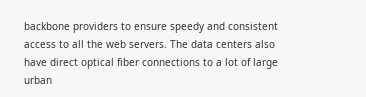backbone providers to ensure speedy and consistent access to all the web servers. The data centers also have direct optical fiber connections to a lot of large urban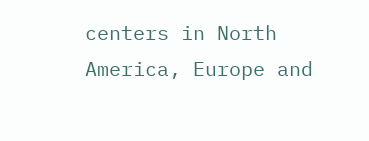centers in North America, Europe and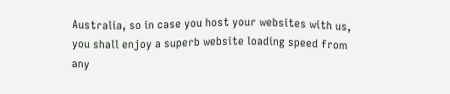Australia, so in case you host your websites with us, you shall enjoy a superb website loading speed from any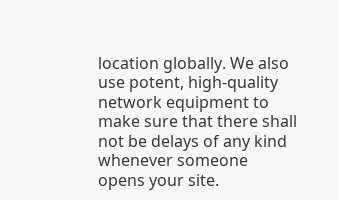location globally. We also use potent, high-quality network equipment to make sure that there shall not be delays of any kind whenever someone opens your site.